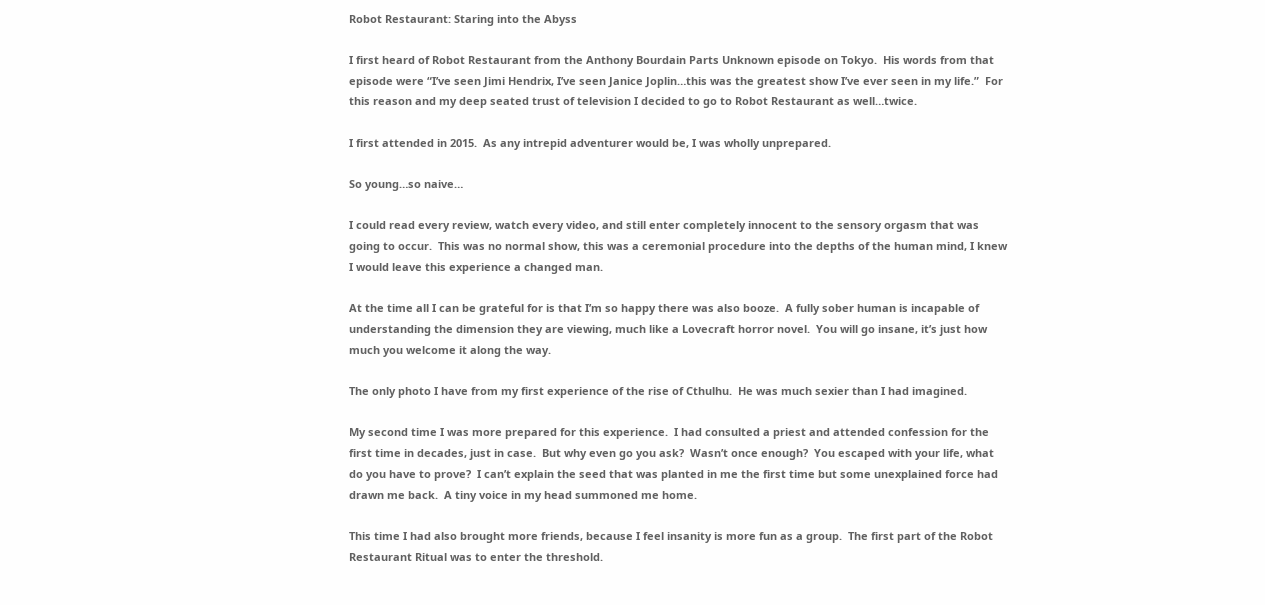Robot Restaurant: Staring into the Abyss

I first heard of Robot Restaurant from the Anthony Bourdain Parts Unknown episode on Tokyo.  His words from that episode were “I’ve seen Jimi Hendrix, I’ve seen Janice Joplin…this was the greatest show I’ve ever seen in my life.”  For this reason and my deep seated trust of television I decided to go to Robot Restaurant as well…twice.

I first attended in 2015.  As any intrepid adventurer would be, I was wholly unprepared.

So young…so naive…

I could read every review, watch every video, and still enter completely innocent to the sensory orgasm that was going to occur.  This was no normal show, this was a ceremonial procedure into the depths of the human mind, I knew I would leave this experience a changed man.

At the time all I can be grateful for is that I’m so happy there was also booze.  A fully sober human is incapable of understanding the dimension they are viewing, much like a Lovecraft horror novel.  You will go insane, it’s just how much you welcome it along the way.

The only photo I have from my first experience of the rise of Cthulhu.  He was much sexier than I had imagined.

My second time I was more prepared for this experience.  I had consulted a priest and attended confession for the first time in decades, just in case.  But why even go you ask?  Wasn’t once enough?  You escaped with your life, what do you have to prove?  I can’t explain the seed that was planted in me the first time but some unexplained force had drawn me back.  A tiny voice in my head summoned me home.

This time I had also brought more friends, because I feel insanity is more fun as a group.  The first part of the Robot Restaurant Ritual was to enter the threshold.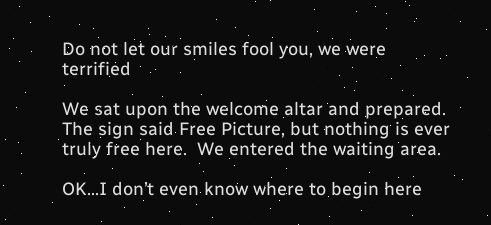Do not let our smiles fool you, we were terrified

We sat upon the welcome altar and prepared.  The sign said Free Picture, but nothing is ever truly free here.  We entered the waiting area.

OK…I don’t even know where to begin here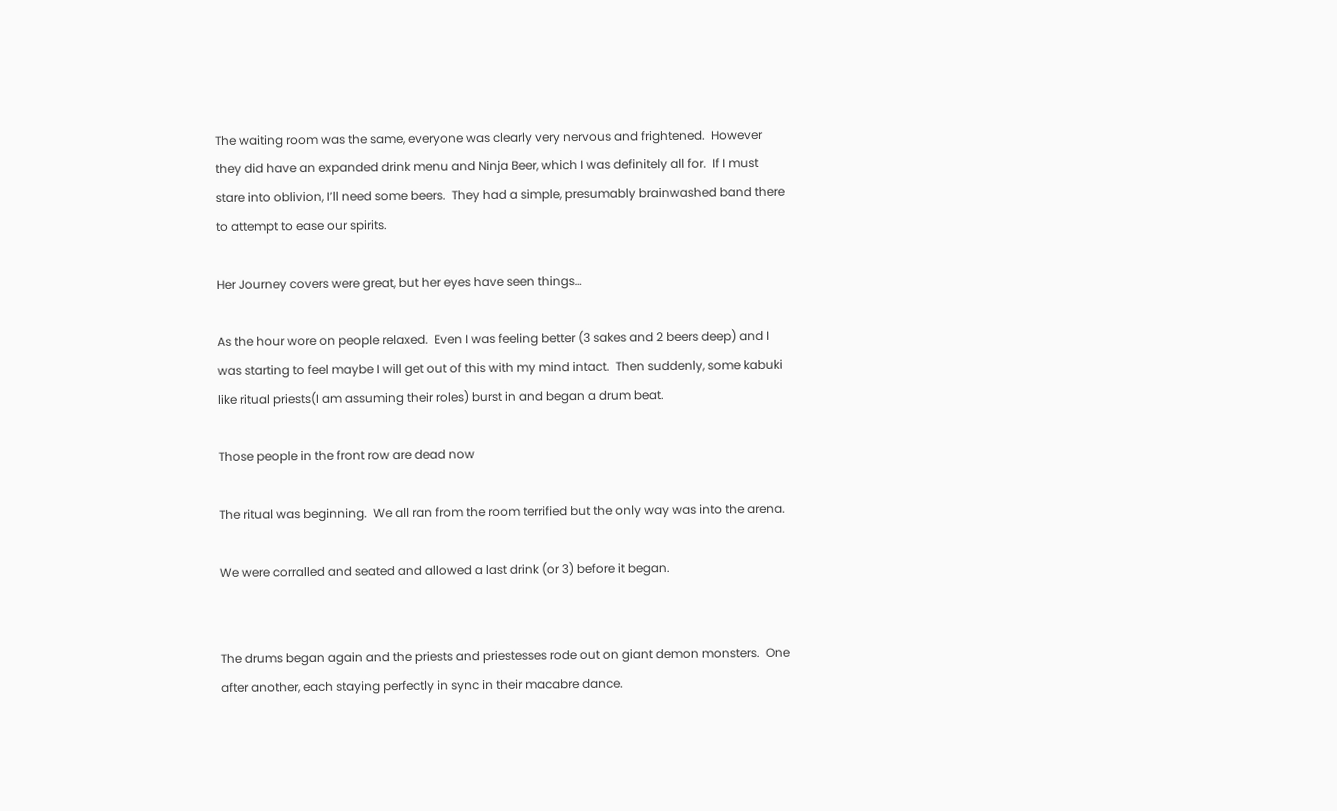The waiting room was the same, everyone was clearly very nervous and frightened.  However they did have an expanded drink menu and Ninja Beer, which I was definitely all for.  If I must stare into oblivion, I’ll need some beers.  They had a simple, presumably brainwashed band there to attempt to ease our spirits.

Her Journey covers were great, but her eyes have seen things…

As the hour wore on people relaxed.  Even I was feeling better (3 sakes and 2 beers deep) and I was starting to feel maybe I will get out of this with my mind intact.  Then suddenly, some kabuki like ritual priests(I am assuming their roles) burst in and began a drum beat.

Those people in the front row are dead now

The ritual was beginning.  We all ran from the room terrified but the only way was into the arena.

We were corralled and seated and allowed a last drink (or 3) before it began.


The drums began again and the priests and priestesses rode out on giant demon monsters.  One after another, each staying perfectly in sync in their macabre dance.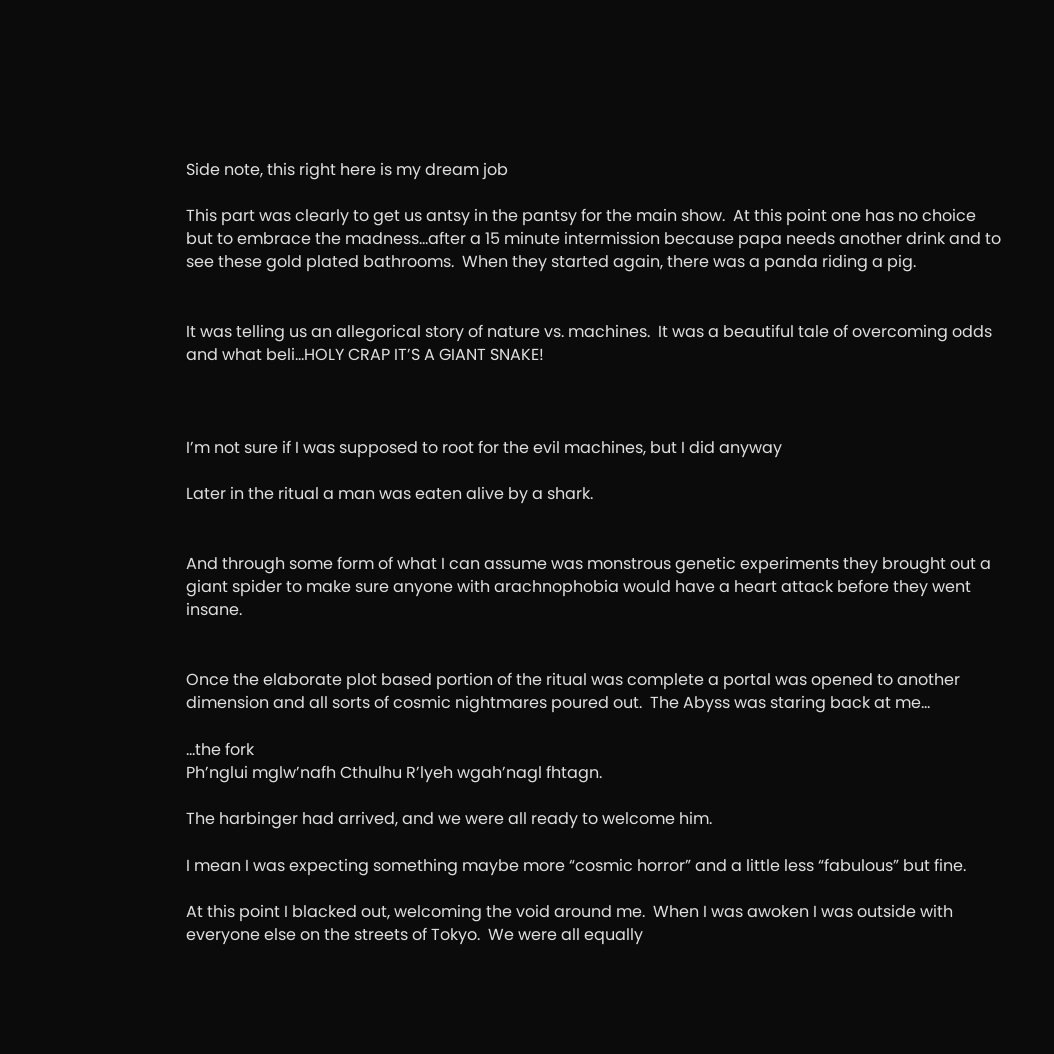Side note, this right here is my dream job

This part was clearly to get us antsy in the pantsy for the main show.  At this point one has no choice but to embrace the madness…after a 15 minute intermission because papa needs another drink and to see these gold plated bathrooms.  When they started again, there was a panda riding a pig.


It was telling us an allegorical story of nature vs. machines.  It was a beautiful tale of overcoming odds and what beli…HOLY CRAP IT’S A GIANT SNAKE!



I’m not sure if I was supposed to root for the evil machines, but I did anyway

Later in the ritual a man was eaten alive by a shark.


And through some form of what I can assume was monstrous genetic experiments they brought out a giant spider to make sure anyone with arachnophobia would have a heart attack before they went insane.


Once the elaborate plot based portion of the ritual was complete a portal was opened to another dimension and all sorts of cosmic nightmares poured out.  The Abyss was staring back at me…

…the fork
Ph’nglui mglw’nafh Cthulhu R’lyeh wgah’nagl fhtagn.

The harbinger had arrived, and we were all ready to welcome him.

I mean I was expecting something maybe more “cosmic horror” and a little less “fabulous” but fine.

At this point I blacked out, welcoming the void around me.  When I was awoken I was outside with everyone else on the streets of Tokyo.  We were all equally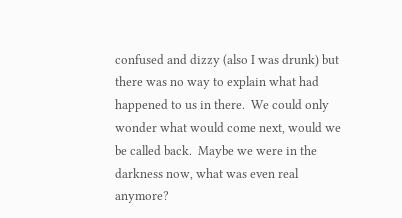confused and dizzy (also I was drunk) but there was no way to explain what had happened to us in there.  We could only wonder what would come next, would we be called back.  Maybe we were in the darkness now, what was even real anymore?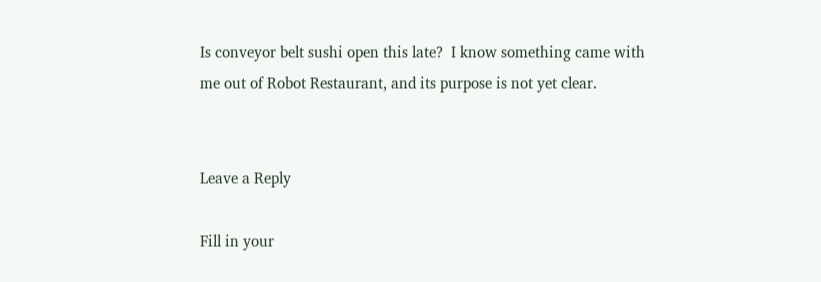Is conveyor belt sushi open this late?  I know something came with me out of Robot Restaurant, and its purpose is not yet clear.


Leave a Reply

Fill in your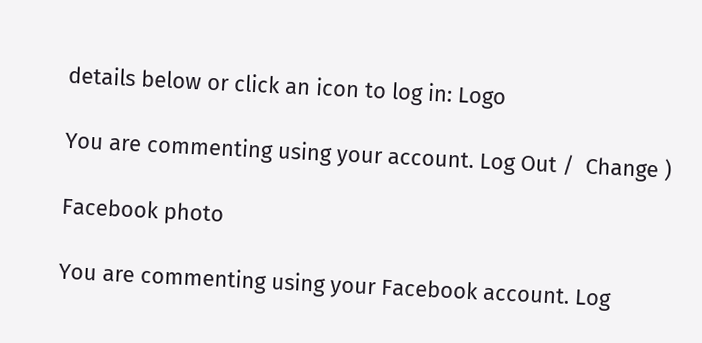details below or click an icon to log in: Logo

You are commenting using your account. Log Out /  Change )

Facebook photo

You are commenting using your Facebook account. Log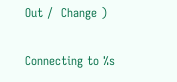Out /  Change )

Connecting to %s